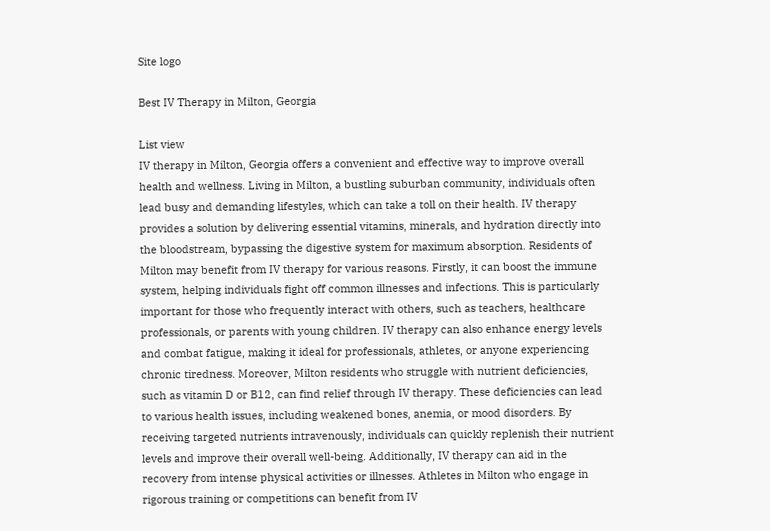Site logo

Best IV Therapy in Milton, Georgia

List view
IV therapy in Milton, Georgia offers a convenient and effective way to improve overall health and wellness. Living in Milton, a bustling suburban community, individuals often lead busy and demanding lifestyles, which can take a toll on their health. IV therapy provides a solution by delivering essential vitamins, minerals, and hydration directly into the bloodstream, bypassing the digestive system for maximum absorption. Residents of Milton may benefit from IV therapy for various reasons. Firstly, it can boost the immune system, helping individuals fight off common illnesses and infections. This is particularly important for those who frequently interact with others, such as teachers, healthcare professionals, or parents with young children. IV therapy can also enhance energy levels and combat fatigue, making it ideal for professionals, athletes, or anyone experiencing chronic tiredness. Moreover, Milton residents who struggle with nutrient deficiencies, such as vitamin D or B12, can find relief through IV therapy. These deficiencies can lead to various health issues, including weakened bones, anemia, or mood disorders. By receiving targeted nutrients intravenously, individuals can quickly replenish their nutrient levels and improve their overall well-being. Additionally, IV therapy can aid in the recovery from intense physical activities or illnesses. Athletes in Milton who engage in rigorous training or competitions can benefit from IV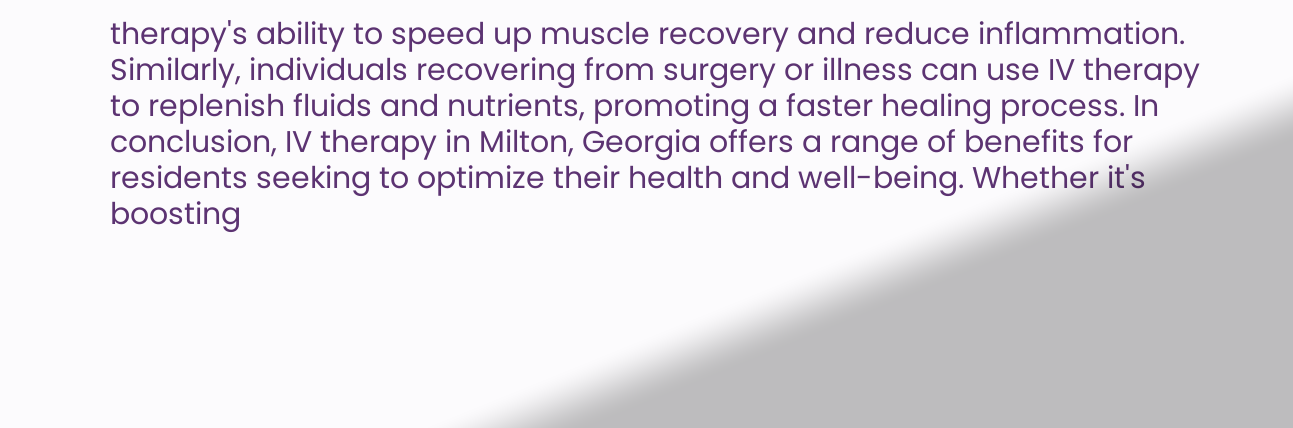therapy's ability to speed up muscle recovery and reduce inflammation. Similarly, individuals recovering from surgery or illness can use IV therapy to replenish fluids and nutrients, promoting a faster healing process. In conclusion, IV therapy in Milton, Georgia offers a range of benefits for residents seeking to optimize their health and well-being. Whether it's boosting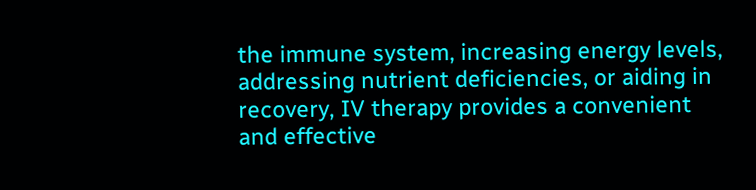the immune system, increasing energy levels, addressing nutrient deficiencies, or aiding in recovery, IV therapy provides a convenient and effective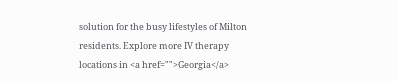solution for the busy lifestyles of Milton residents. Explore more IV therapy locations in <a href="">Georgia</a>